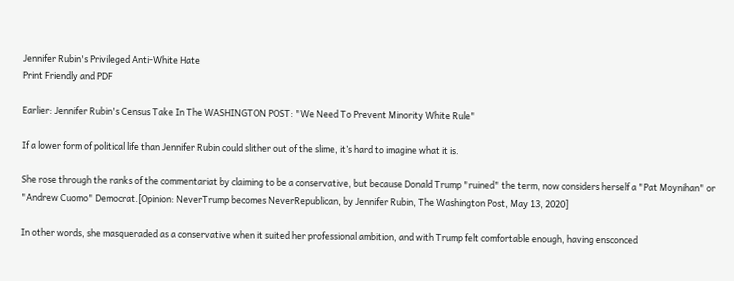Jennifer Rubin's Privileged Anti-White Hate
Print Friendly and PDF

Earlier: Jennifer Rubin's Census Take In The WASHINGTON POST: "We Need To Prevent Minority White Rule"

If a lower form of political life than Jennifer Rubin could slither out of the slime, it’s hard to imagine what it is.

She rose through the ranks of the commentariat by claiming to be a conservative, but because Donald Trump "ruined" the term, now considers herself a "Pat Moynihan" or "Andrew Cuomo" Democrat.[Opinion: NeverTrump becomes NeverRepublican, by Jennifer Rubin, The Washington Post, May 13, 2020]

In other words, she masqueraded as a conservative when it suited her professional ambition, and with Trump felt comfortable enough, having ensconced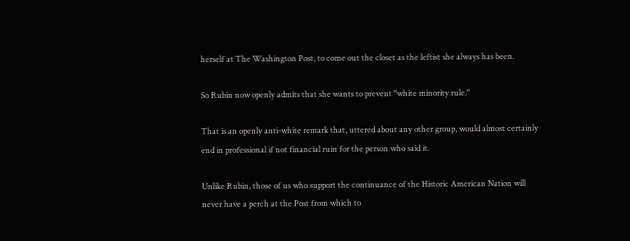herself at The Washington Post, to come out the closet as the leftist she always has been.

So Rubin now openly admits that she wants to prevent "white minority rule."

That is an openly anti-white remark that, uttered about any other group, would almost certainly end in professional if not financial ruin for the person who said it.

Unlike Rubin, those of us who support the continuance of the Historic American Nation will never have a perch at the Post from which to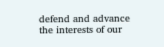defend and advance the interests of our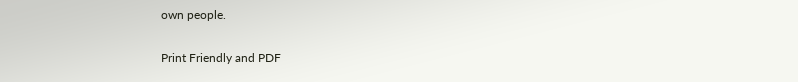own people.

Print Friendly and PDF